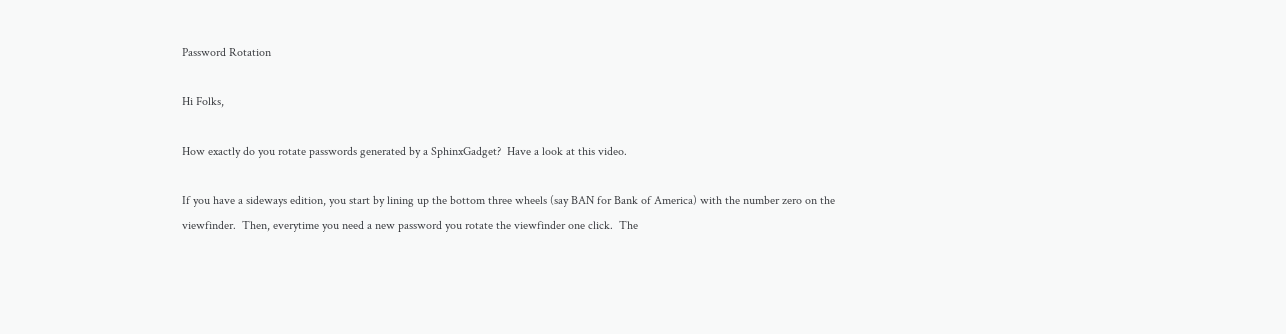Password Rotation

Hi Folks,

How exactly do you rotate passwords generated by a SphinxGadget?  Have a look at this video.

If you have a sideways edition, you start by lining up the bottom three wheels (say BAN for Bank of America) with the number zero on the viewfinder.  Then, everytime you need a new password you rotate the viewfinder one click.  The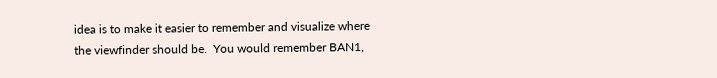idea is to make it easier to remember and visualize where the viewfinder should be.  You would remember BAN1,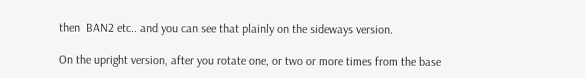then  BAN2 etc.. and you can see that plainly on the sideways version.

On the upright version, after you rotate one, or two or more times from the base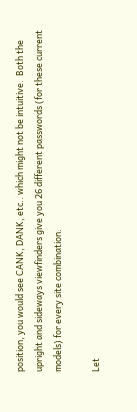position, you would see CANK, DANK, etc.. which might not be intuitive.  Both the upright and sideways viewfinders give you 26 different passwords (for these current models) for every site combination.

Let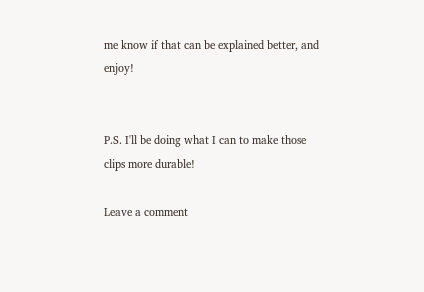me know if that can be explained better, and enjoy!


P.S. I'll be doing what I can to make those clips more durable!

Leave a comment